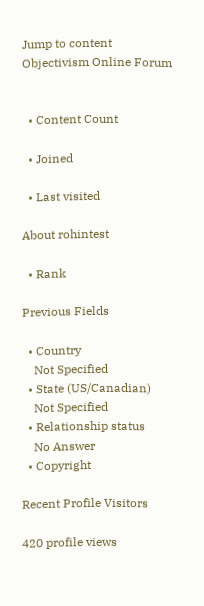Jump to content
Objectivism Online Forum


  • Content Count

  • Joined

  • Last visited

About rohintest

  • Rank

Previous Fields

  • Country
    Not Specified
  • State (US/Canadian)
    Not Specified
  • Relationship status
    No Answer
  • Copyright

Recent Profile Visitors

420 profile views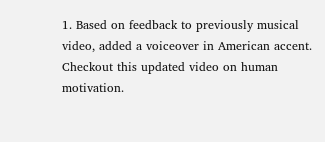1. Based on feedback to previously musical video, added a voiceover in American accent. Checkout this updated video on human motivation.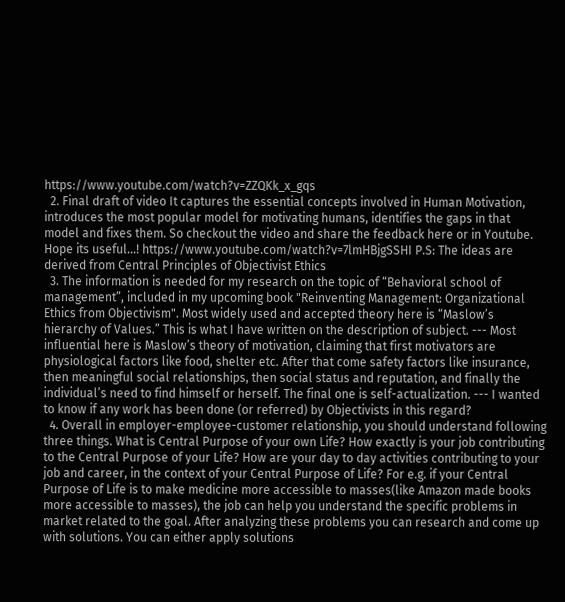https://www.youtube.com/watch?v=ZZQKk_x_gqs
  2. Final draft of video It captures the essential concepts involved in Human Motivation, introduces the most popular model for motivating humans, identifies the gaps in that model and fixes them. So checkout the video and share the feedback here or in Youtube. Hope its useful...! https://www.youtube.com/watch?v=7lmHBjgSSHI P.S: The ideas are derived from Central Principles of Objectivist Ethics
  3. The information is needed for my research on the topic of “Behavioral school of management”, included in my upcoming book "Reinventing Management: Organizational Ethics from Objectivism". Most widely used and accepted theory here is “Maslow’s hierarchy of Values.” This is what I have written on the description of subject. --- Most influential here is Maslow’s theory of motivation, claiming that first motivators are physiological factors like food, shelter etc. After that come safety factors like insurance, then meaningful social relationships, then social status and reputation, and finally the individual’s need to find himself or herself. The final one is self-actualization. --- I wanted to know if any work has been done (or referred) by Objectivists in this regard?
  4. Overall in employer-employee-customer relationship, you should understand following three things. What is Central Purpose of your own Life? How exactly is your job contributing to the Central Purpose of your Life? How are your day to day activities contributing to your job and career, in the context of your Central Purpose of Life? For e.g. if your Central Purpose of Life is to make medicine more accessible to masses(like Amazon made books more accessible to masses), the job can help you understand the specific problems in market related to the goal. After analyzing these problems you can research and come up with solutions. You can either apply solutions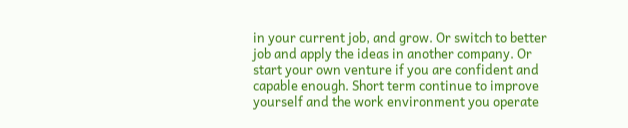in your current job, and grow. Or switch to better job and apply the ideas in another company. Or start your own venture if you are confident and capable enough. Short term continue to improve yourself and the work environment you operate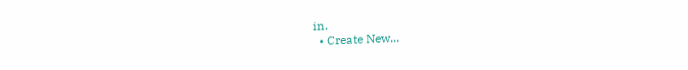in.
  • Create New...